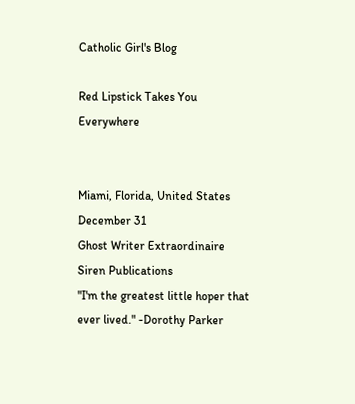Catholic Girl's Blog

Red Lipstick Takes You Everywhere


Miami, Florida, United States
December 31
Ghost Writer Extraordinaire
Siren Publications
"I'm the greatest little hoper that ever lived." -Dorothy Parker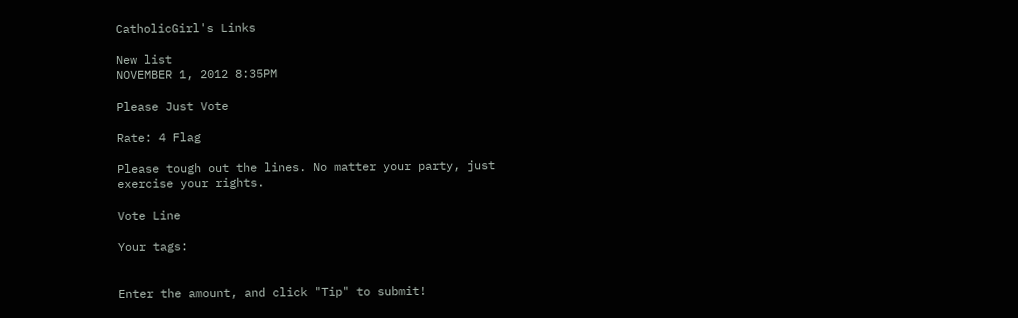CatholicGirl's Links

New list
NOVEMBER 1, 2012 8:35PM

Please Just Vote

Rate: 4 Flag

Please tough out the lines. No matter your party, just exercise your rights.

Vote Line

Your tags:


Enter the amount, and click "Tip" to submit!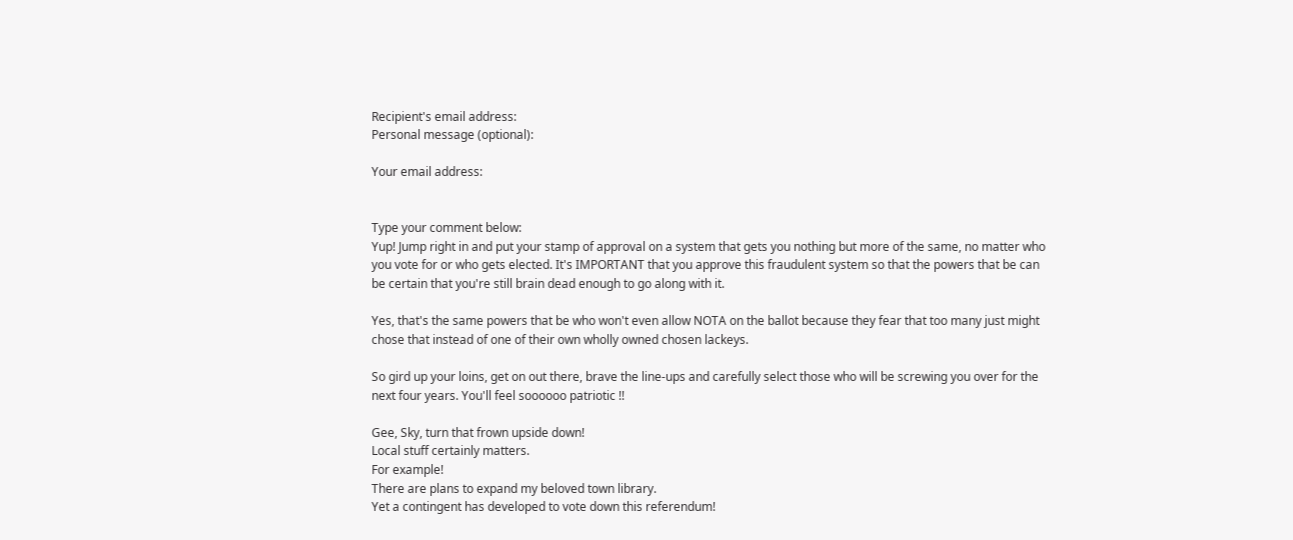Recipient's email address:
Personal message (optional):

Your email address:


Type your comment below:
Yup! Jump right in and put your stamp of approval on a system that gets you nothing but more of the same, no matter who you vote for or who gets elected. It's IMPORTANT that you approve this fraudulent system so that the powers that be can be certain that you're still brain dead enough to go along with it.

Yes, that's the same powers that be who won't even allow NOTA on the ballot because they fear that too many just might chose that instead of one of their own wholly owned chosen lackeys.

So gird up your loins, get on out there, brave the line-ups and carefully select those who will be screwing you over for the next four years. You'll feel soooooo patriotic !!

Gee, Sky, turn that frown upside down!
Local stuff certainly matters.
For example!
There are plans to expand my beloved town library.
Yet a contingent has developed to vote down this referendum!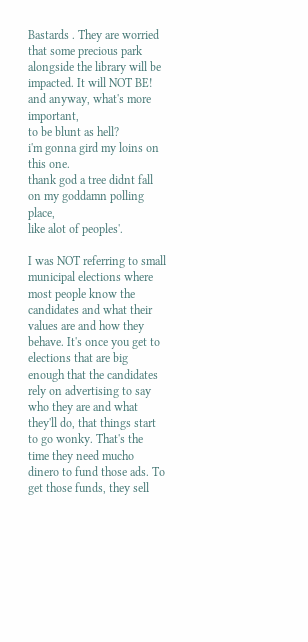Bastards . They are worried that some precious park
alongside the library will be impacted. It will NOT BE!
and anyway, what's more important,
to be blunt as hell?
i'm gonna gird my loins on this one.
thank god a tree didnt fall on my goddamn polling place,
like alot of peoples'.

I was NOT referring to small municipal elections where most people know the candidates and what their values are and how they behave. It's once you get to elections that are big enough that the candidates rely on advertising to say who they are and what they'll do, that things start to go wonky. That's the time they need mucho dinero to fund those ads. To get those funds, they sell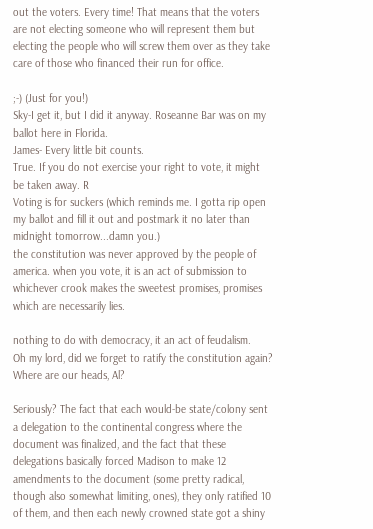out the voters. Every time! That means that the voters are not electing someone who will represent them but electing the people who will screw them over as they take care of those who financed their run for office.

;-) (Just for you!)
Sky-I get it, but I did it anyway. Roseanne Bar was on my ballot here in Florida.
James- Every little bit counts.
True. If you do not exercise your right to vote, it might be taken away. R
Voting is for suckers (which reminds me. I gotta rip open my ballot and fill it out and postmark it no later than midnight tomorrow...damn you.)
the constitution was never approved by the people of america. when you vote, it is an act of submission to whichever crook makes the sweetest promises, promises which are necessarily lies.

nothing to do with democracy, it an act of feudalism.
Oh my lord, did we forget to ratify the constitution again? Where are our heads, Al?

Seriously? The fact that each would-be state/colony sent a delegation to the continental congress where the document was finalized, and the fact that these delegations basically forced Madison to make 12 amendments to the document (some pretty radical, though also somewhat limiting, ones), they only ratified 10 of them, and then each newly crowned state got a shiny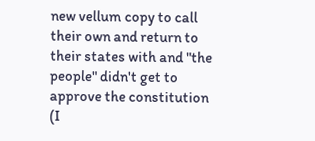new vellum copy to call their own and return to their states with and "the people" didn't get to approve the constitution (I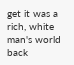get it was a rich, white man's world back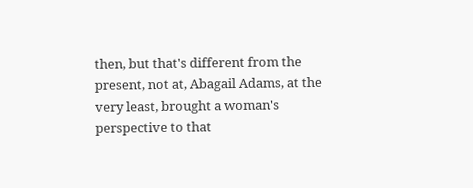then, but that's different from the present, not at, Abagail Adams, at the very least, brought a woman's perspective to that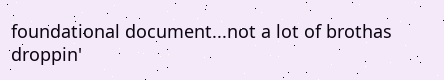foundational document...not a lot of brothas droppin'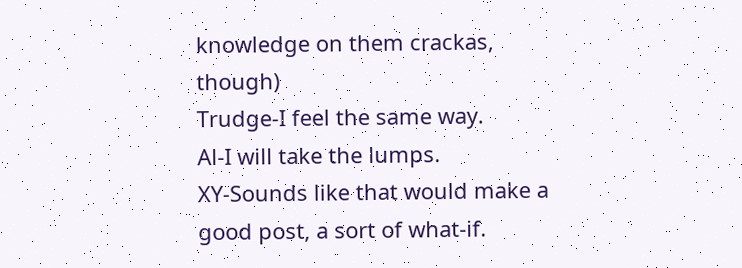knowledge on them crackas, though)
Trudge-I feel the same way.
Al-I will take the lumps.
XY-Sounds like that would make a good post, a sort of what-if.